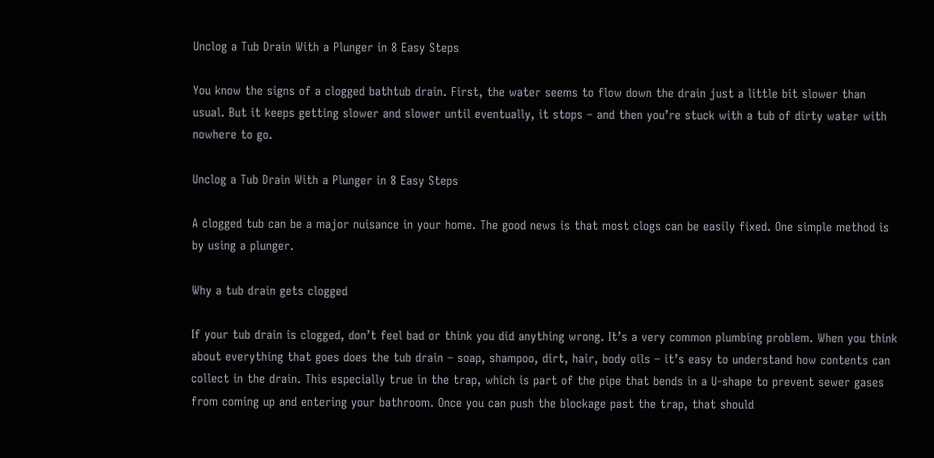Unclog a Tub Drain With a Plunger in 8 Easy Steps

You know the signs of a clogged bathtub drain. First, the water seems to flow down the drain just a little bit slower than usual. But it keeps getting slower and slower until eventually, it stops – and then you’re stuck with a tub of dirty water with nowhere to go.

Unclog a Tub Drain With a Plunger in 8 Easy Steps

A clogged tub can be a major nuisance in your home. The good news is that most clogs can be easily fixed. One simple method is by using a plunger.

Why a tub drain gets clogged

If your tub drain is clogged, don’t feel bad or think you did anything wrong. It’s a very common plumbing problem. When you think about everything that goes does the tub drain – soap, shampoo, dirt, hair, body oils – it’s easy to understand how contents can collect in the drain. This especially true in the trap, which is part of the pipe that bends in a U-shape to prevent sewer gases from coming up and entering your bathroom. Once you can push the blockage past the trap, that should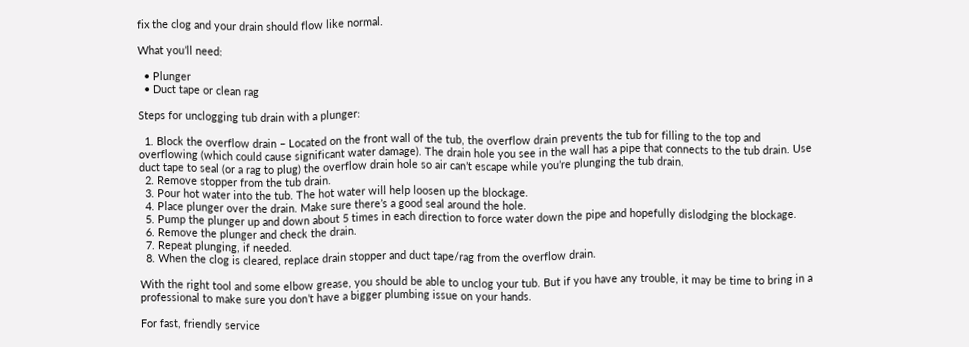fix the clog and your drain should flow like normal.

What you’ll need:

  • Plunger
  • Duct tape or clean rag

Steps for unclogging tub drain with a plunger:

  1. Block the overflow drain – Located on the front wall of the tub, the overflow drain prevents the tub for filling to the top and overflowing (which could cause significant water damage). The drain hole you see in the wall has a pipe that connects to the tub drain. Use duct tape to seal (or a rag to plug) the overflow drain hole so air can’t escape while you’re plunging the tub drain.
  2. Remove stopper from the tub drain.
  3. Pour hot water into the tub. The hot water will help loosen up the blockage.
  4. Place plunger over the drain. Make sure there’s a good seal around the hole.
  5. Pump the plunger up and down about 5 times in each direction to force water down the pipe and hopefully dislodging the blockage.
  6. Remove the plunger and check the drain.
  7. Repeat plunging, if needed.
  8. When the clog is cleared, replace drain stopper and duct tape/rag from the overflow drain.

With the right tool and some elbow grease, you should be able to unclog your tub. But if you have any trouble, it may be time to bring in a professional to make sure you don’t have a bigger plumbing issue on your hands.

For fast, friendly service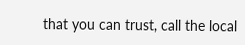that you can trust, call the local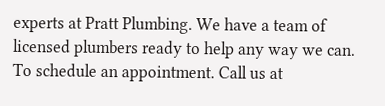experts at Pratt Plumbing. We have a team of licensed plumbers ready to help any way we can. To schedule an appointment. Call us at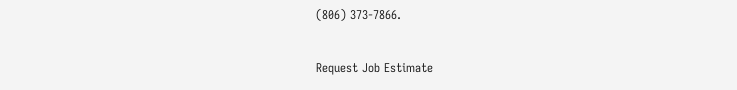(806) 373-7866.

Request Job Estimate